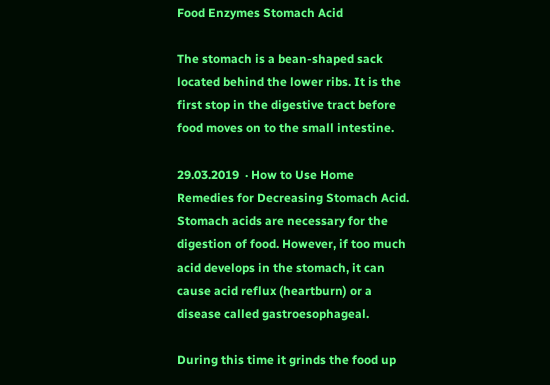Food Enzymes Stomach Acid

The stomach is a bean-shaped sack located behind the lower ribs. It is the first stop in the digestive tract before food moves on to the small intestine.

29.03.2019  · How to Use Home Remedies for Decreasing Stomach Acid. Stomach acids are necessary for the digestion of food. However, if too much acid develops in the stomach, it can cause acid reflux (heartburn) or a disease called gastroesophageal.

During this time it grinds the food up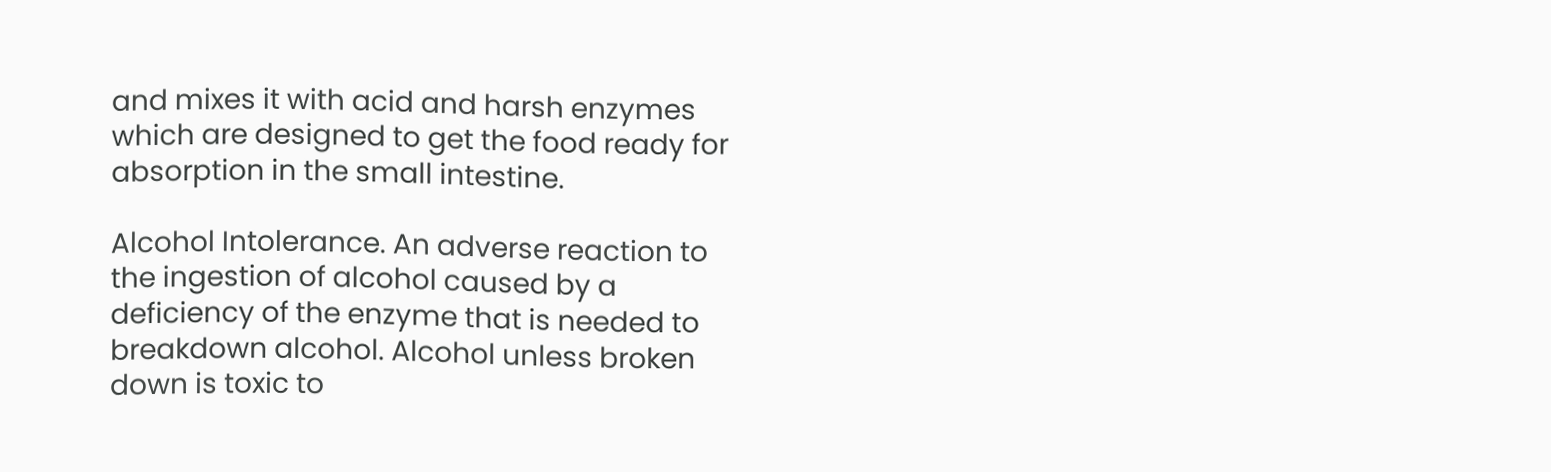and mixes it with acid and harsh enzymes which are designed to get the food ready for absorption in the small intestine.

Alcohol Intolerance. An adverse reaction to the ingestion of alcohol caused by a deficiency of the enzyme that is needed to breakdown alcohol. Alcohol unless broken down is toxic to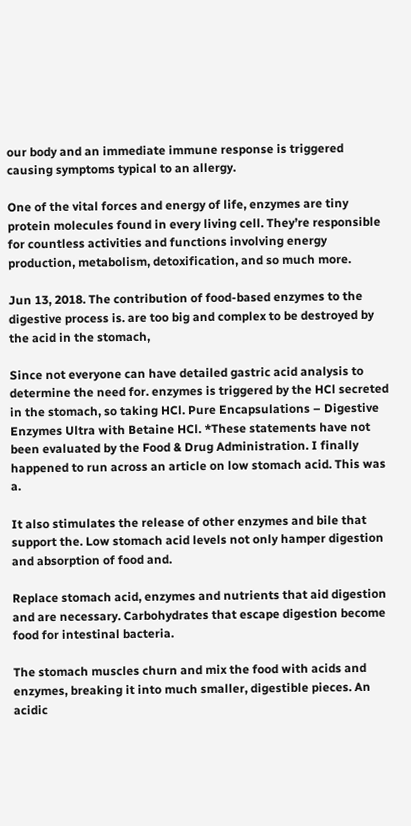our body and an immediate immune response is triggered causing symptoms typical to an allergy.

One of the vital forces and energy of life, enzymes are tiny protein molecules found in every living cell. They’re responsible for countless activities and functions involving energy production, metabolism, detoxification, and so much more.

Jun 13, 2018. The contribution of food-based enzymes to the digestive process is. are too big and complex to be destroyed by the acid in the stomach,

Since not everyone can have detailed gastric acid analysis to determine the need for. enzymes is triggered by the HCl secreted in the stomach, so taking HCl. Pure Encapsulations – Digestive Enzymes Ultra with Betaine HCl. *These statements have not been evaluated by the Food & Drug Administration. I finally happened to run across an article on low stomach acid. This was a.

It also stimulates the release of other enzymes and bile that support the. Low stomach acid levels not only hamper digestion and absorption of food and.

Replace stomach acid, enzymes and nutrients that aid digestion and are necessary. Carbohydrates that escape digestion become food for intestinal bacteria.

The stomach muscles churn and mix the food with acids and enzymes, breaking it into much smaller, digestible pieces. An acidic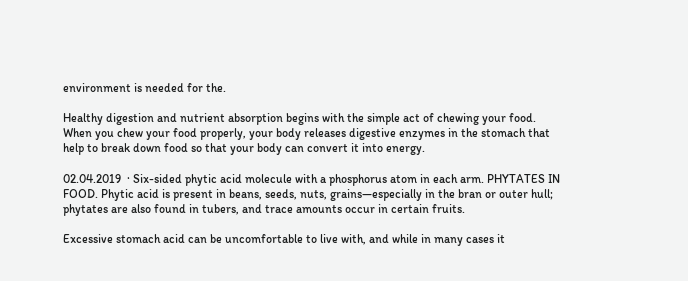environment is needed for the.

Healthy digestion and nutrient absorption begins with the simple act of chewing your food. When you chew your food properly, your body releases digestive enzymes in the stomach that help to break down food so that your body can convert it into energy.

02.04.2019  · Six-sided phytic acid molecule with a phosphorus atom in each arm. PHYTATES IN FOOD. Phytic acid is present in beans, seeds, nuts, grains—especially in the bran or outer hull; phytates are also found in tubers, and trace amounts occur in certain fruits.

Excessive stomach acid can be uncomfortable to live with, and while in many cases it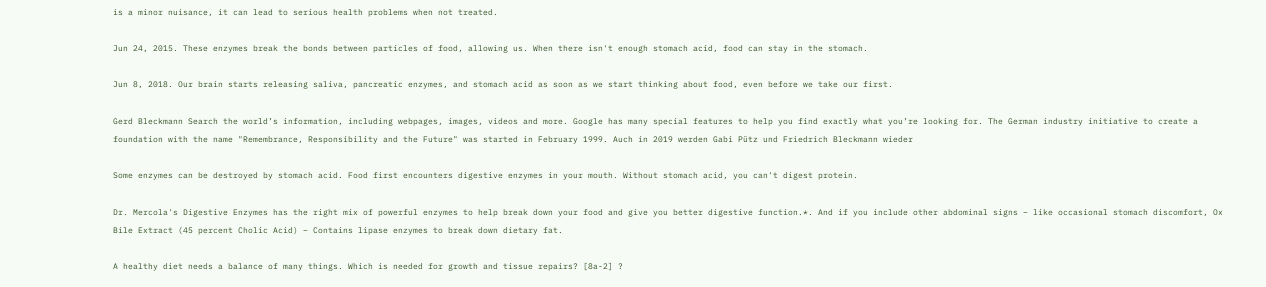is a minor nuisance, it can lead to serious health problems when not treated.

Jun 24, 2015. These enzymes break the bonds between particles of food, allowing us. When there isn't enough stomach acid, food can stay in the stomach.

Jun 8, 2018. Our brain starts releasing saliva, pancreatic enzymes, and stomach acid as soon as we start thinking about food, even before we take our first.

Gerd Bleckmann Search the world’s information, including webpages, images, videos and more. Google has many special features to help you find exactly what you’re looking for. The German industry initiative to create a foundation with the name "Remembrance, Responsibility and the Future" was started in February 1999. Auch in 2019 werden Gabi Pütz und Friedrich Bleckmann wieder

Some enzymes can be destroyed by stomach acid. Food first encounters digestive enzymes in your mouth. Without stomach acid, you can't digest protein.

Dr. Mercola's Digestive Enzymes has the right mix of powerful enzymes to help break down your food and give you better digestive function.*. And if you include other abdominal signs – like occasional stomach discomfort, Ox Bile Extract (45 percent Cholic Acid) – Contains lipase enzymes to break down dietary fat.

A healthy diet needs a balance of many things. Which is needed for growth and tissue repairs? [8a-2] ?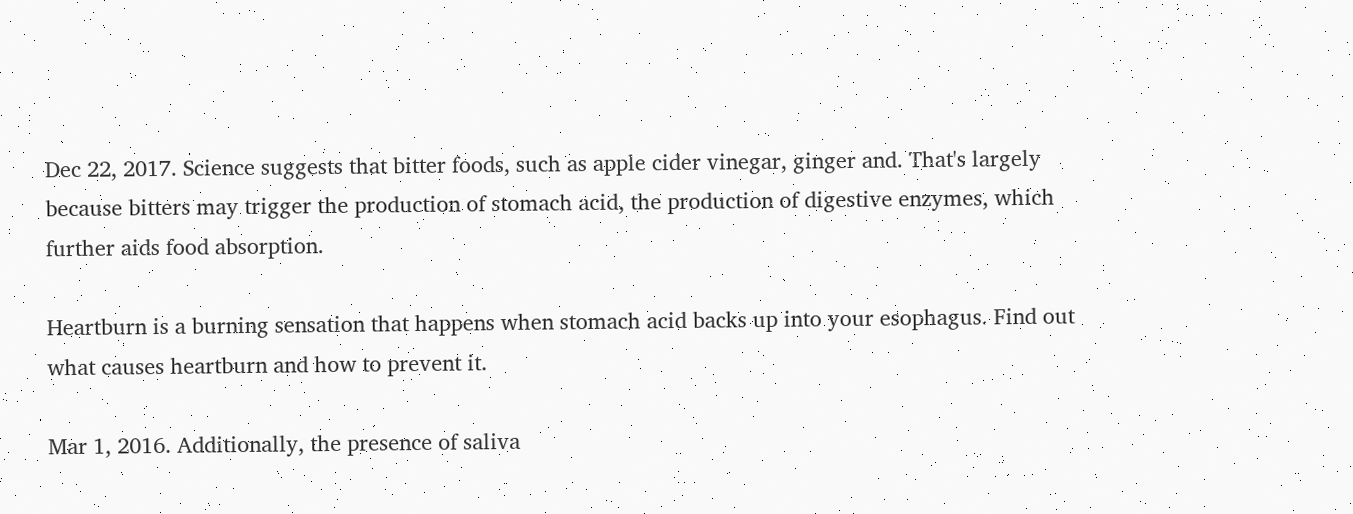Dec 22, 2017. Science suggests that bitter foods, such as apple cider vinegar, ginger and. That's largely because bitters may trigger the production of stomach acid, the production of digestive enzymes, which further aids food absorption.

Heartburn is a burning sensation that happens when stomach acid backs up into your esophagus. Find out what causes heartburn and how to prevent it.

Mar 1, 2016. Additionally, the presence of saliva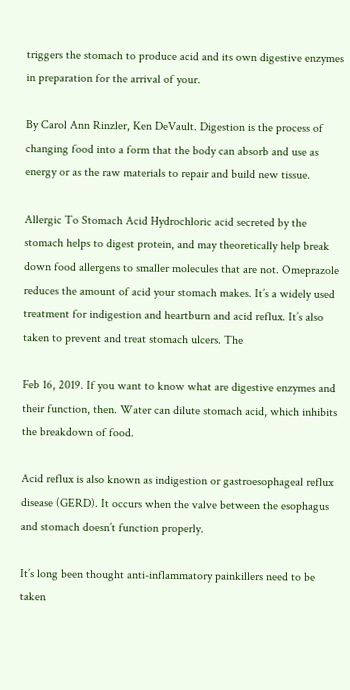triggers the stomach to produce acid and its own digestive enzymes in preparation for the arrival of your.

By Carol Ann Rinzler, Ken DeVault. Digestion is the process of changing food into a form that the body can absorb and use as energy or as the raw materials to repair and build new tissue.

Allergic To Stomach Acid Hydrochloric acid secreted by the stomach helps to digest protein, and may theoretically help break down food allergens to smaller molecules that are not. Omeprazole reduces the amount of acid your stomach makes. It’s a widely used treatment for indigestion and heartburn and acid reflux. It’s also taken to prevent and treat stomach ulcers. The

Feb 16, 2019. If you want to know what are digestive enzymes and their function, then. Water can dilute stomach acid, which inhibits the breakdown of food.

Acid reflux is also known as indigestion or gastroesophageal reflux disease (GERD). It occurs when the valve between the esophagus and stomach doesn’t function properly.

It’s long been thought anti-inflammatory painkillers need to be taken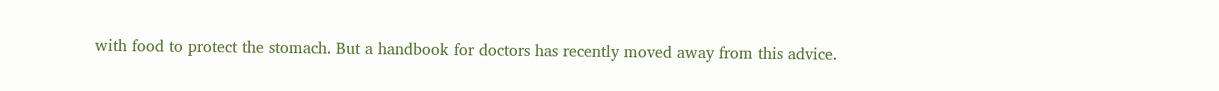with food to protect the stomach. But a handbook for doctors has recently moved away from this advice.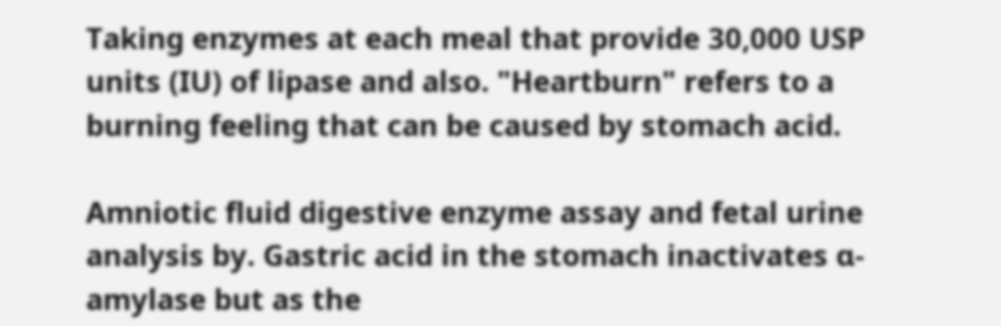Taking enzymes at each meal that provide 30,000 USP units (IU) of lipase and also. "Heartburn" refers to a burning feeling that can be caused by stomach acid.

Amniotic fluid digestive enzyme assay and fetal urine analysis by. Gastric acid in the stomach inactivates α-amylase but as the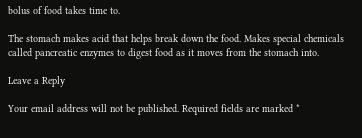bolus of food takes time to.

The stomach makes acid that helps break down the food. Makes special chemicals called pancreatic enzymes to digest food as it moves from the stomach into.

Leave a Reply

Your email address will not be published. Required fields are marked *